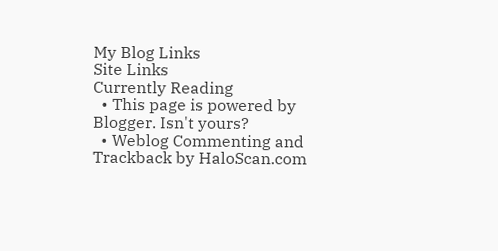My Blog Links
Site Links
Currently Reading
  • This page is powered by Blogger. Isn't yours?
  • Weblog Commenting and Trackback by HaloScan.com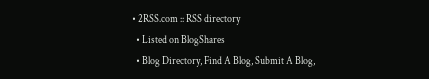• 2RSS.com :: RSS directory
  • Listed on BlogShares
  • Blog Directory, Find A Blog, Submit A Blog,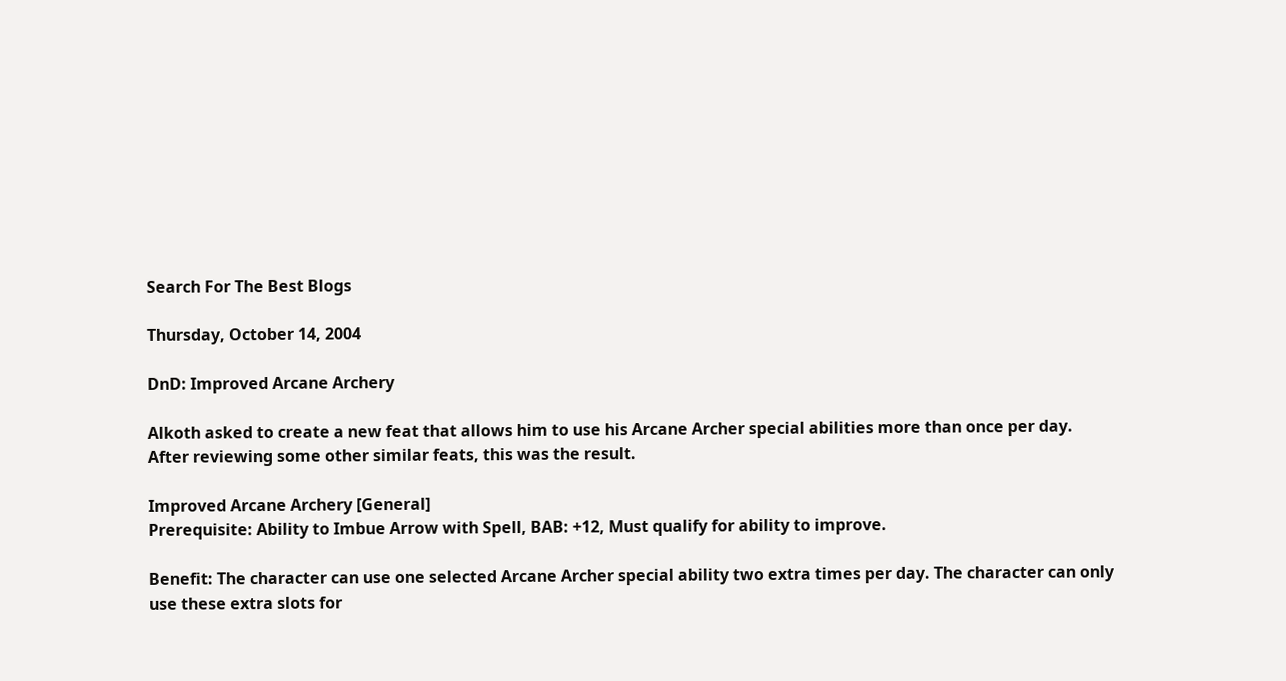Search For The Best Blogs

Thursday, October 14, 2004

DnD: Improved Arcane Archery

Alkoth asked to create a new feat that allows him to use his Arcane Archer special abilities more than once per day. After reviewing some other similar feats, this was the result.

Improved Arcane Archery [General]
Prerequisite: Ability to Imbue Arrow with Spell, BAB: +12, Must qualify for ability to improve.

Benefit: The character can use one selected Arcane Archer special ability two extra times per day. The character can only use these extra slots for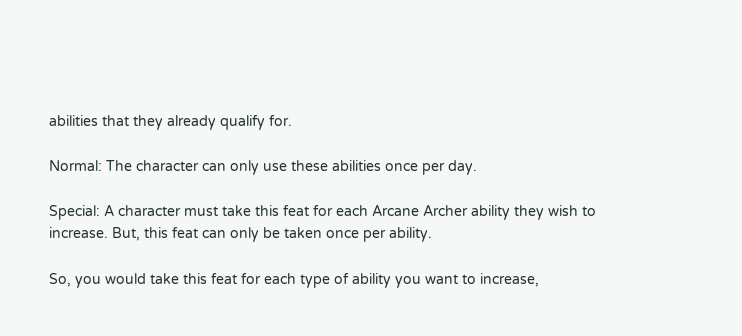abilities that they already qualify for.

Normal: The character can only use these abilities once per day.

Special: A character must take this feat for each Arcane Archer ability they wish to increase. But, this feat can only be taken once per ability.

So, you would take this feat for each type of ability you want to increase,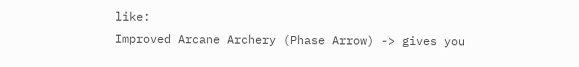like:
Improved Arcane Archery (Phase Arrow) -> gives you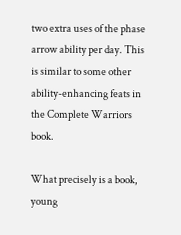two extra uses of the phase arrow ability per day. This is similar to some other ability-enhancing feats in the Complete Warriors book.

What precisely is a book, young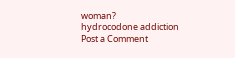woman?
hydrocodone addiction
Post a Comment